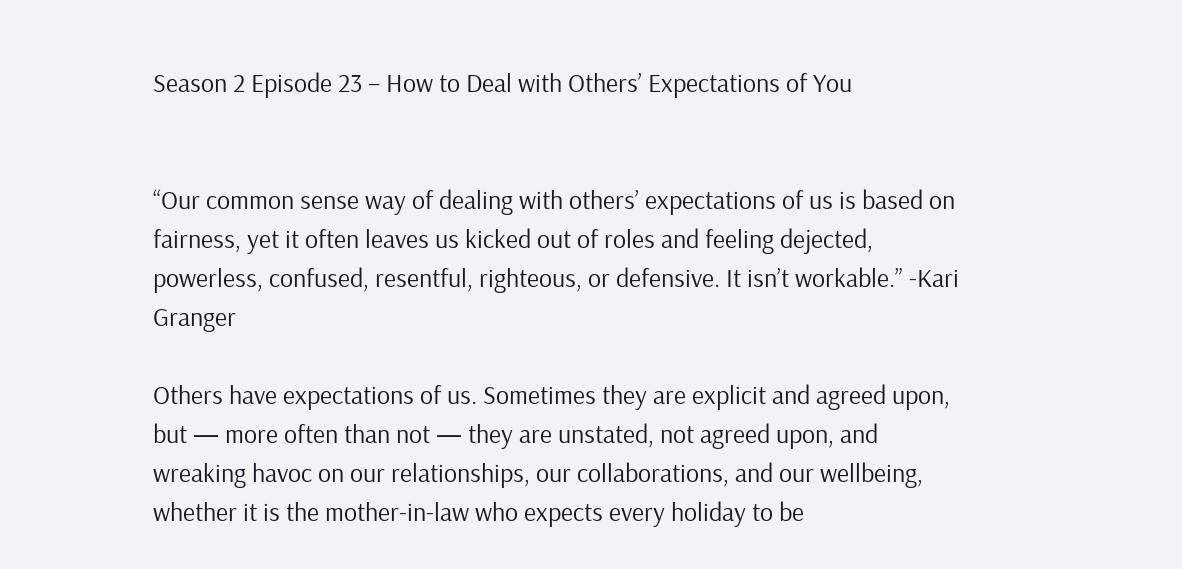Season 2 Episode 23 – How to Deal with Others’ Expectations of You


“Our common sense way of dealing with others’ expectations of us is based on fairness, yet it often leaves us kicked out of roles and feeling dejected, powerless, confused, resentful, righteous, or defensive. It isn’t workable.” -Kari Granger

Others have expectations of us. Sometimes they are explicit and agreed upon, but — more often than not — they are unstated, not agreed upon, and wreaking havoc on our relationships, our collaborations, and our wellbeing, whether it is the mother-in-law who expects every holiday to be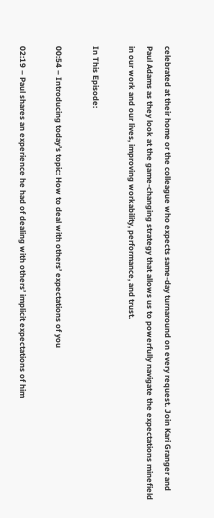celebrated at their home or the colleague who expects same-day turnaround on every request. Join Kari Granger and Paul Adams as they look at the game-changing strategy that allows us to powerfully navigate the expectations minefield in our work and our lives, improving workability, performance, and trust.

In This Episode:

00:54 – Introducing today’s topic: How to deal with others’ expectations of you

02:19 – Paul shares an experience he had of dealing with others’ implicit expectations of him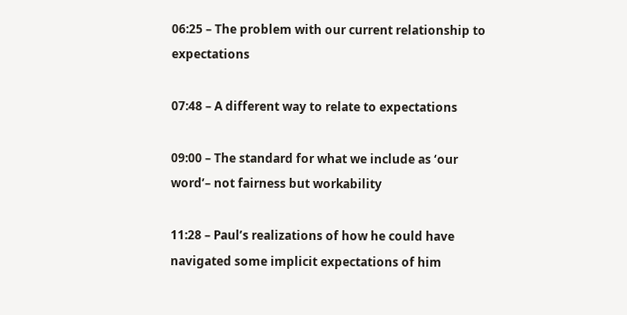06:25 – The problem with our current relationship to expectations

07:48 – A different way to relate to expectations

09:00 – The standard for what we include as ‘our word’– not fairness but workability

11:28 – Paul’s realizations of how he could have navigated some implicit expectations of him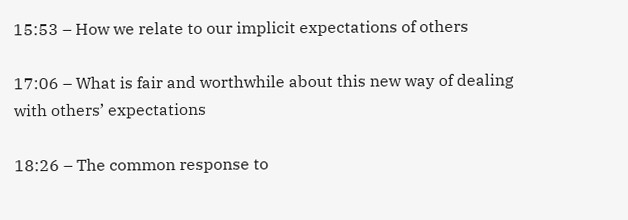15:53 – How we relate to our implicit expectations of others

17:06 – What is fair and worthwhile about this new way of dealing with others’ expectations

18:26 – The common response to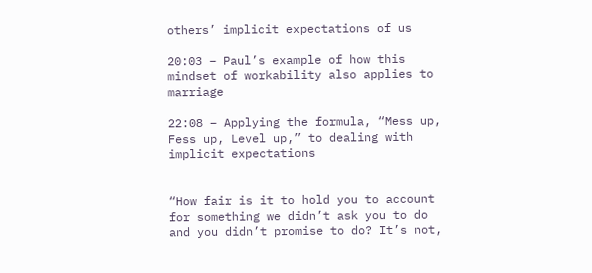others’ implicit expectations of us

20:03 – Paul’s example of how this mindset of workability also applies to marriage

22:08 – Applying the formula, “Mess up, Fess up, Level up,” to dealing with implicit expectations


“How fair is it to hold you to account for something we didn’t ask you to do and you didn’t promise to do? It’s not,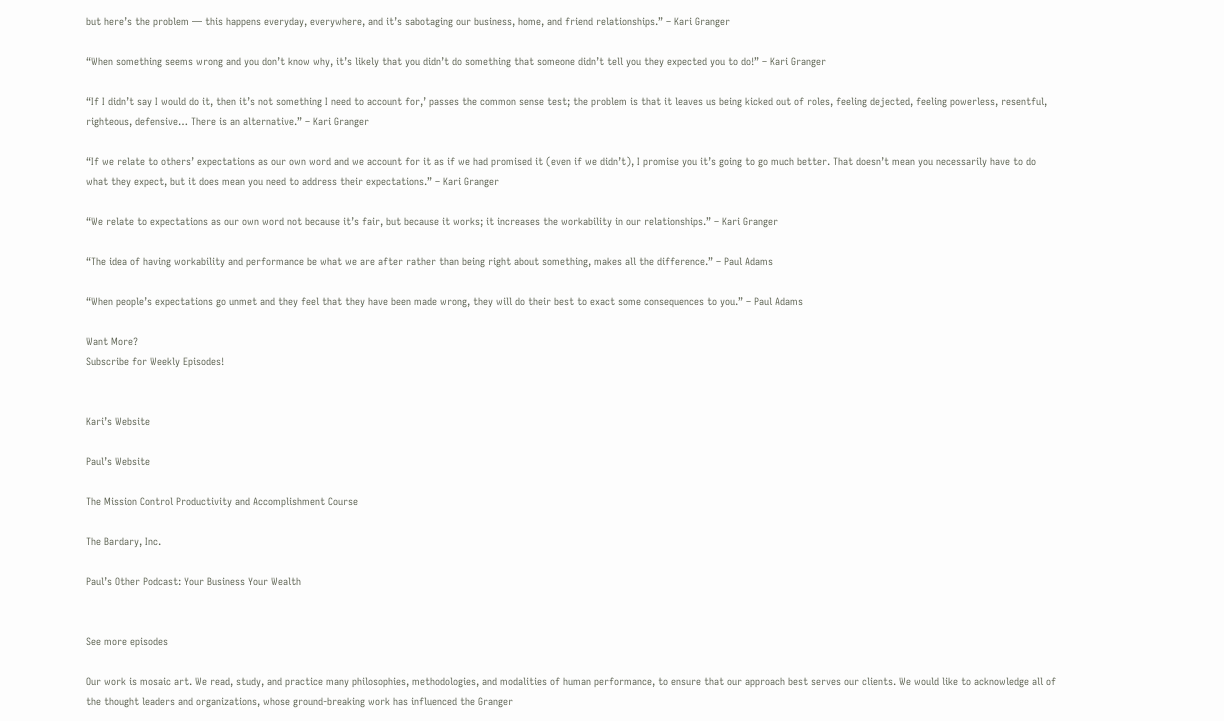but here’s the problem — this happens everyday, everywhere, and it’s sabotaging our business, home, and friend relationships.” – Kari Granger

“When something seems wrong and you don’t know why, it’s likely that you didn’t do something that someone didn’t tell you they expected you to do!” – Kari Granger

“If I didn’t say I would do it, then it’s not something I need to account for,’ passes the common sense test; the problem is that it leaves us being kicked out of roles, feeling dejected, feeling powerless, resentful, righteous, defensive… There is an alternative.” – Kari Granger

“If we relate to others’ expectations as our own word and we account for it as if we had promised it (even if we didn’t), I promise you it’s going to go much better. That doesn’t mean you necessarily have to do what they expect, but it does mean you need to address their expectations.” – Kari Granger

“We relate to expectations as our own word not because it’s fair, but because it works; it increases the workability in our relationships.” – Kari Granger

“The idea of having workability and performance be what we are after rather than being right about something, makes all the difference.” – Paul Adams

“When people’s expectations go unmet and they feel that they have been made wrong, they will do their best to exact some consequences to you.” – Paul Adams

Want More?
Subscribe for Weekly Episodes!


Kari’s Website

Paul’s Website

The Mission Control Productivity and Accomplishment Course

The Bardary, Inc.

Paul’s Other Podcast: Your Business Your Wealth


See more episodes

Our work is mosaic art. We read, study, and practice many philosophies, methodologies, and modalities of human performance, to ensure that our approach best serves our clients. We would like to acknowledge all of the thought leaders and organizations, whose ground-breaking work has influenced the Granger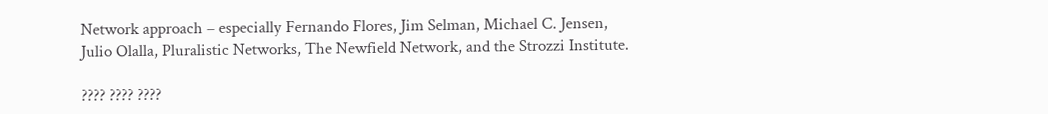Network approach – especially Fernando Flores, Jim Selman, Michael C. Jensen, Julio Olalla, Pluralistic Networks, The Newfield Network, and the Strozzi Institute.

???? ???? ????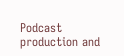Podcast production and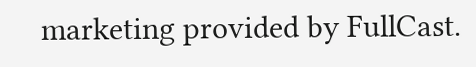marketing provided by FullCast.